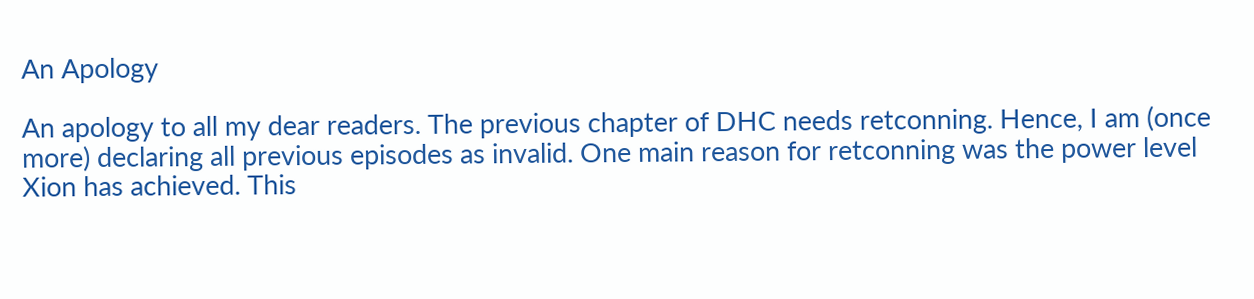An Apology

An apology to all my dear readers. The previous chapter of DHC needs retconning. Hence, I am (once more) declaring all previous episodes as invalid. One main reason for retconning was the power level Xion has achieved. This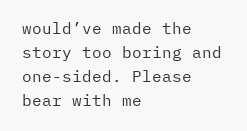would’ve made the story too boring and one-sided. Please bear with me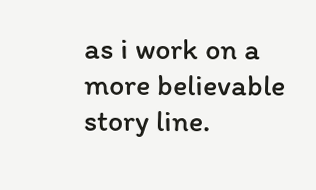as i work on a more believable story line.